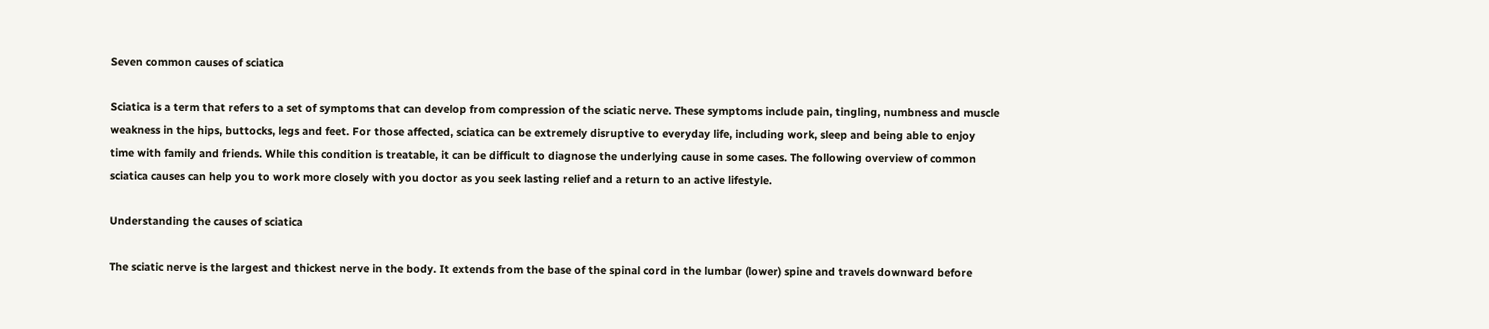Seven common causes of sciatica

Sciatica is a term that refers to a set of symptoms that can develop from compression of the sciatic nerve. These symptoms include pain, tingling, numbness and muscle weakness in the hips, buttocks, legs and feet. For those affected, sciatica can be extremely disruptive to everyday life, including work, sleep and being able to enjoy time with family and friends. While this condition is treatable, it can be difficult to diagnose the underlying cause in some cases. The following overview of common sciatica causes can help you to work more closely with you doctor as you seek lasting relief and a return to an active lifestyle.

Understanding the causes of sciatica

The sciatic nerve is the largest and thickest nerve in the body. It extends from the base of the spinal cord in the lumbar (lower) spine and travels downward before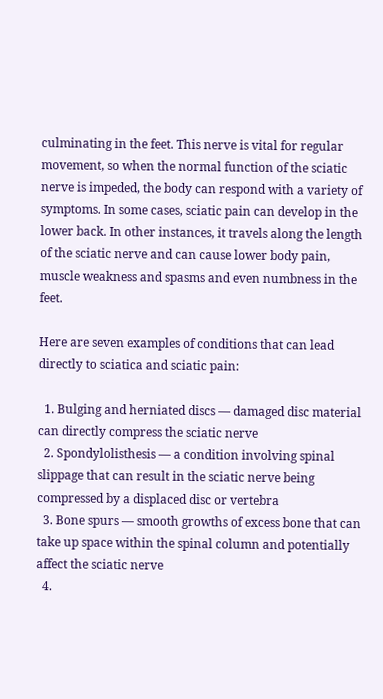culminating in the feet. This nerve is vital for regular movement, so when the normal function of the sciatic nerve is impeded, the body can respond with a variety of symptoms. In some cases, sciatic pain can develop in the lower back. In other instances, it travels along the length of the sciatic nerve and can cause lower body pain, muscle weakness and spasms and even numbness in the feet.

Here are seven examples of conditions that can lead directly to sciatica and sciatic pain:

  1. Bulging and herniated discs — damaged disc material can directly compress the sciatic nerve
  2. Spondylolisthesis — a condition involving spinal slippage that can result in the sciatic nerve being compressed by a displaced disc or vertebra
  3. Bone spurs — smooth growths of excess bone that can take up space within the spinal column and potentially affect the sciatic nerve
  4.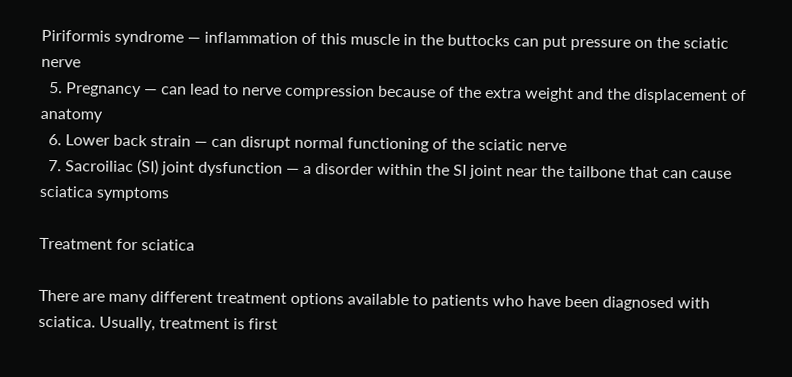Piriformis syndrome — inflammation of this muscle in the buttocks can put pressure on the sciatic nerve
  5. Pregnancy — can lead to nerve compression because of the extra weight and the displacement of anatomy
  6. Lower back strain — can disrupt normal functioning of the sciatic nerve
  7. Sacroiliac (SI) joint dysfunction — a disorder within the SI joint near the tailbone that can cause sciatica symptoms

Treatment for sciatica

There are many different treatment options available to patients who have been diagnosed with sciatica. Usually, treatment is first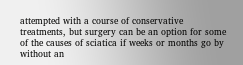attempted with a course of conservative treatments, but surgery can be an option for some of the causes of sciatica if weeks or months go by without an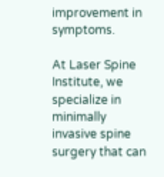improvement in symptoms.

At Laser Spine Institute, we specialize in minimally invasive spine surgery that can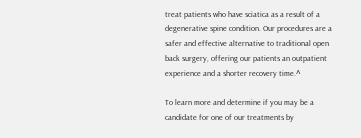treat patients who have sciatica as a result of a degenerative spine condition. Our procedures are a safer and effective alternative to traditional open back surgery, offering our patients an outpatient experience and a shorter recovery time.^

To learn more and determine if you may be a candidate for one of our treatments by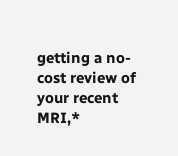getting a no-cost review of your recent MRI,*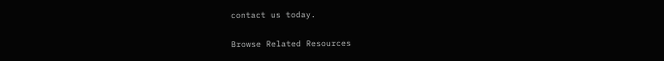contact us today.

Browse Related Resources